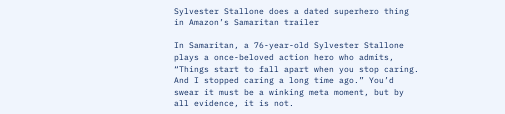Sylvester Stallone does a dated superhero thing in Amazon’s Samaritan trailer

In Samaritan, a 76-year-old Sylvester Stallone plays a once-beloved action hero who admits, “Things start to fall apart when you stop caring. And I stopped caring a long time ago.” You’d swear it must be a winking meta moment, but by all evidence, it is not.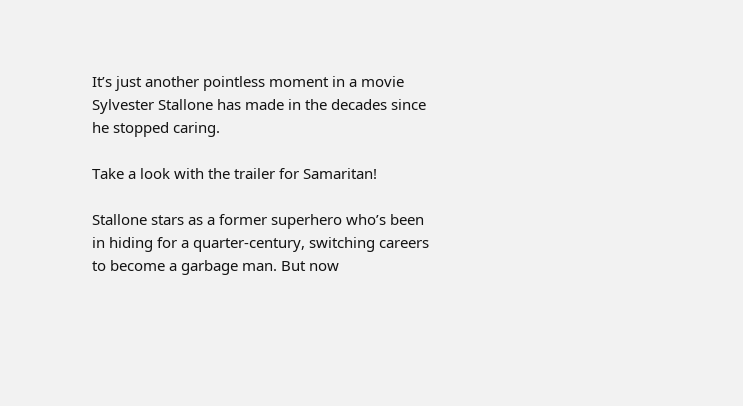It’s just another pointless moment in a movie Sylvester Stallone has made in the decades since he stopped caring.

Take a look with the trailer for Samaritan!

Stallone stars as a former superhero who’s been in hiding for a quarter-century, switching careers to become a garbage man. But now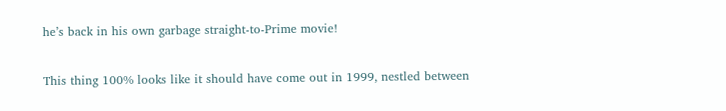he’s back in his own garbage straight-to-Prime movie!

This thing 100% looks like it should have come out in 1999, nestled between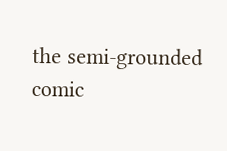the semi-grounded comic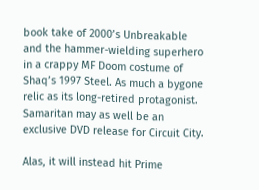book take of 2000’s Unbreakable and the hammer-wielding superhero in a crappy MF Doom costume of Shaq’s 1997 Steel. As much a bygone relic as its long-retired protagonist. Samaritan may as well be an exclusive DVD release for Circuit City.

Alas, it will instead hit Prime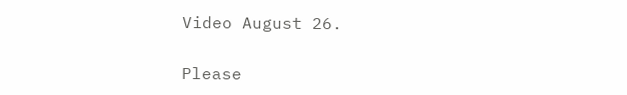Video August 26.

Please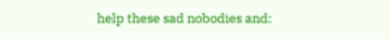help these sad nobodies and: